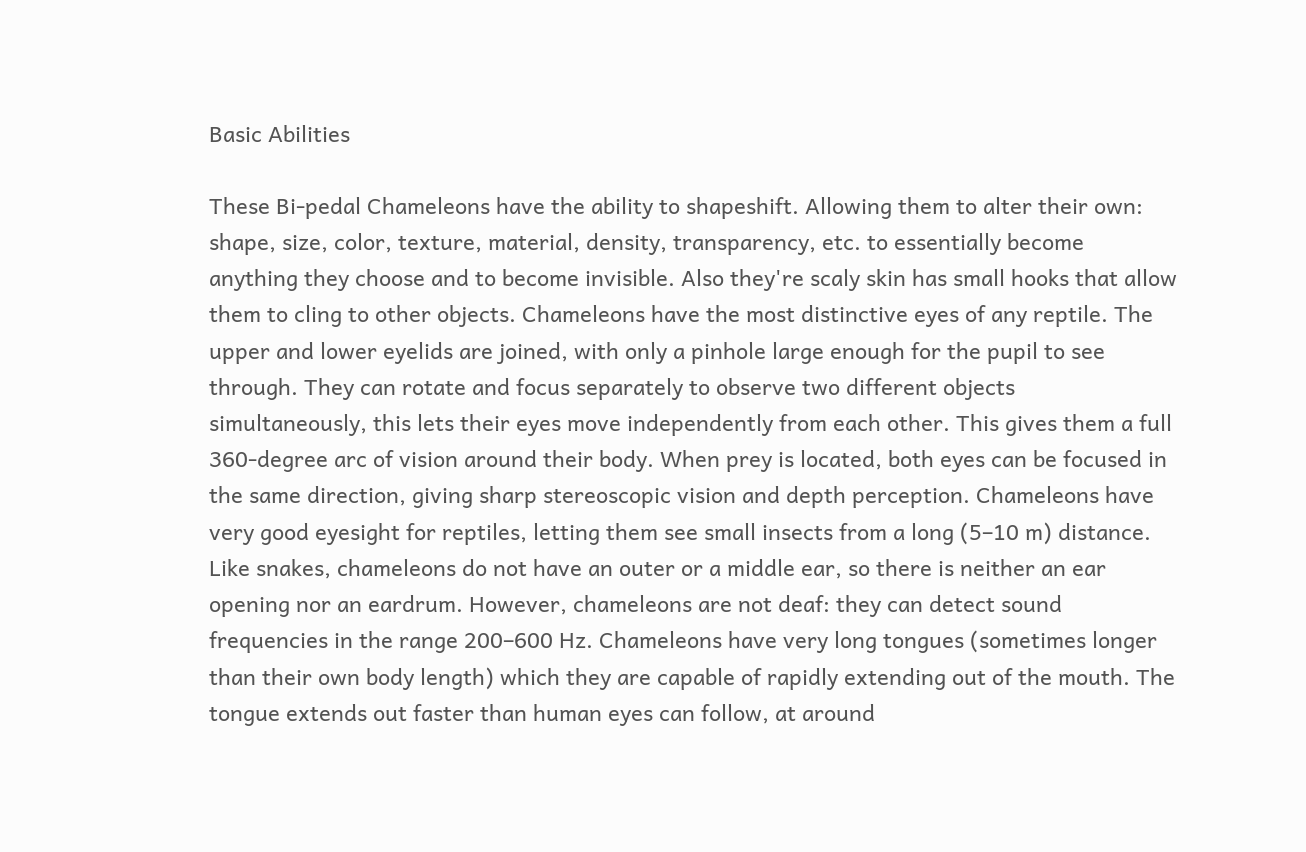Basic Abilities

These Bi-pedal Chameleons have the ability to shapeshift. Allowing them to alter their own: shape, size, color, texture, material, density, transparency, etc. to essentially become anything they choose and to become invisible. Also they're scaly skin has small hooks that allow them to cling to other objects. Chameleons have the most distinctive eyes of any reptile. The upper and lower eyelids are joined, with only a pinhole large enough for the pupil to see through. They can rotate and focus separately to observe two different objects simultaneously, this lets their eyes move independently from each other. This gives them a full 360-degree arc of vision around their body. When prey is located, both eyes can be focused in the same direction, giving sharp stereoscopic vision and depth perception. Chameleons have very good eyesight for reptiles, letting them see small insects from a long (5–10 m) distance. Like snakes, chameleons do not have an outer or a middle ear, so there is neither an ear opening nor an eardrum. However, chameleons are not deaf: they can detect sound frequencies in the range 200–600 Hz. Chameleons have very long tongues (sometimes longer than their own body length) which they are capable of rapidly extending out of the mouth. The tongue extends out faster than human eyes can follow, at around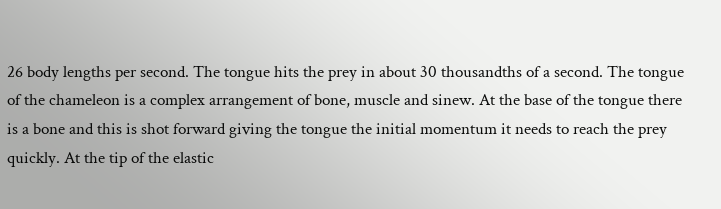26 body lengths per second. The tongue hits the prey in about 30 thousandths of a second. The tongue of the chameleon is a complex arrangement of bone, muscle and sinew. At the base of the tongue there is a bone and this is shot forward giving the tongue the initial momentum it needs to reach the prey quickly. At the tip of the elastic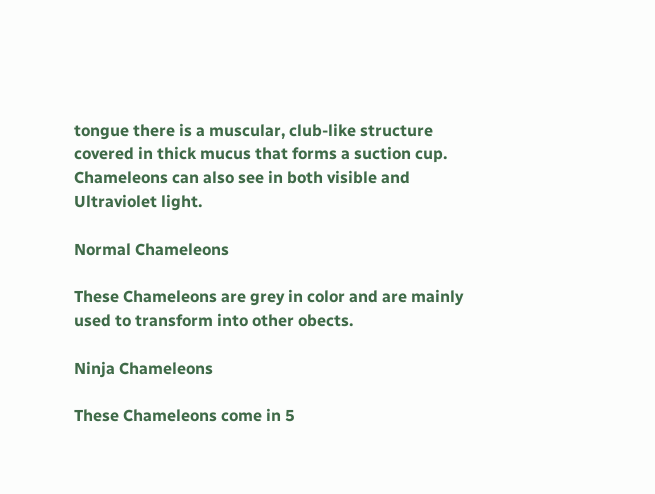tongue there is a muscular, club-like structure covered in thick mucus that forms a suction cup. Chameleons can also see in both visible and Ultraviolet light.

Normal Chameleons

These Chameleons are grey in color and are mainly used to transform into other obects.

Ninja Chameleons

These Chameleons come in 5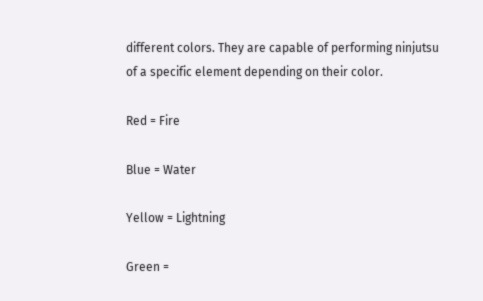different colors. They are capable of performing ninjutsu of a specific element depending on their color.

Red = Fire

Blue = Water

Yellow = Lightning

Green =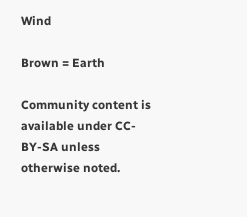Wind

Brown = Earth

Community content is available under CC-BY-SA unless otherwise noted.